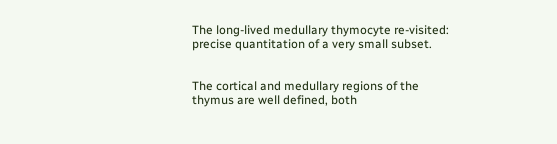The long-lived medullary thymocyte re-visited: precise quantitation of a very small subset.


The cortical and medullary regions of the thymus are well defined, both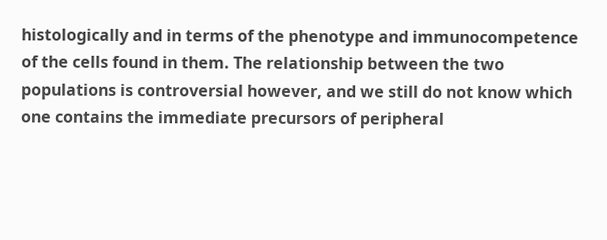histologically and in terms of the phenotype and immunocompetence of the cells found in them. The relationship between the two populations is controversial however, and we still do not know which one contains the immediate precursors of peripheral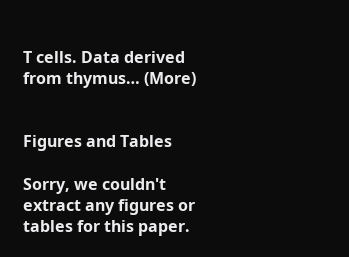T cells. Data derived from thymus… (More)


Figures and Tables

Sorry, we couldn't extract any figures or tables for this paper.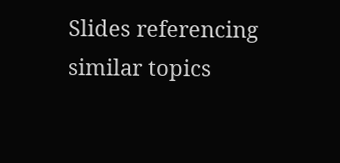Slides referencing similar topics